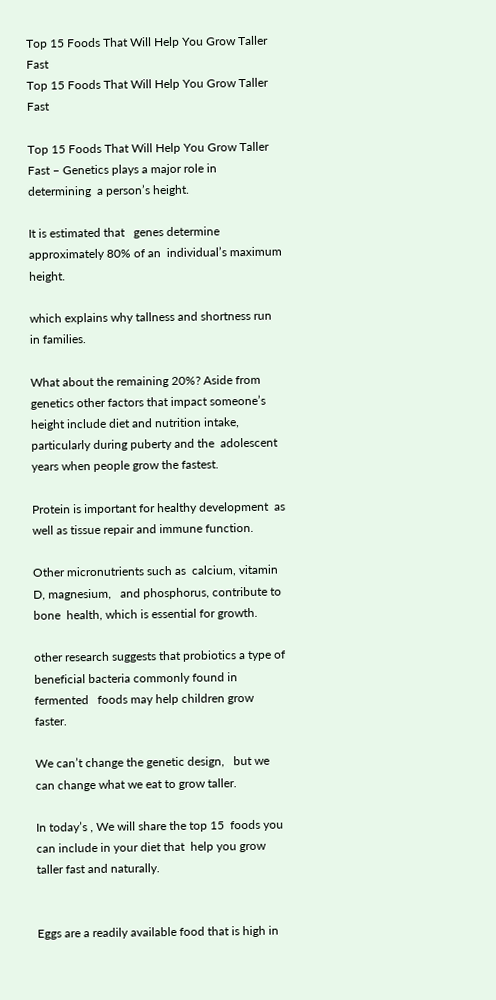Top 15 Foods That Will Help You Grow Taller Fast
Top 15 Foods That Will Help You Grow Taller Fast

Top 15 Foods That Will Help You Grow Taller Fast – Genetics plays a major role in determining  a person’s height.

It is estimated that   genes determine approximately 80% of an  individual’s maximum height.

which explains why tallness and shortness run in families.

What about the remaining 20%? Aside from   genetics other factors that impact someone’s  height include diet and nutrition intake,   particularly during puberty and the  adolescent years when people grow the fastest.

Protein is important for healthy development  as well as tissue repair and immune function.

Other micronutrients such as  calcium, vitamin D, magnesium,   and phosphorus, contribute to bone  health, which is essential for growth.

other research suggests that probiotics a type of  beneficial bacteria commonly found in fermented   foods may help children grow faster.

We can’t change the genetic design,   but we can change what we eat to grow taller.

In today’s , We will share the top 15  foods you can include in your diet that  help you grow taller fast and naturally.


Eggs are a readily available food that is high in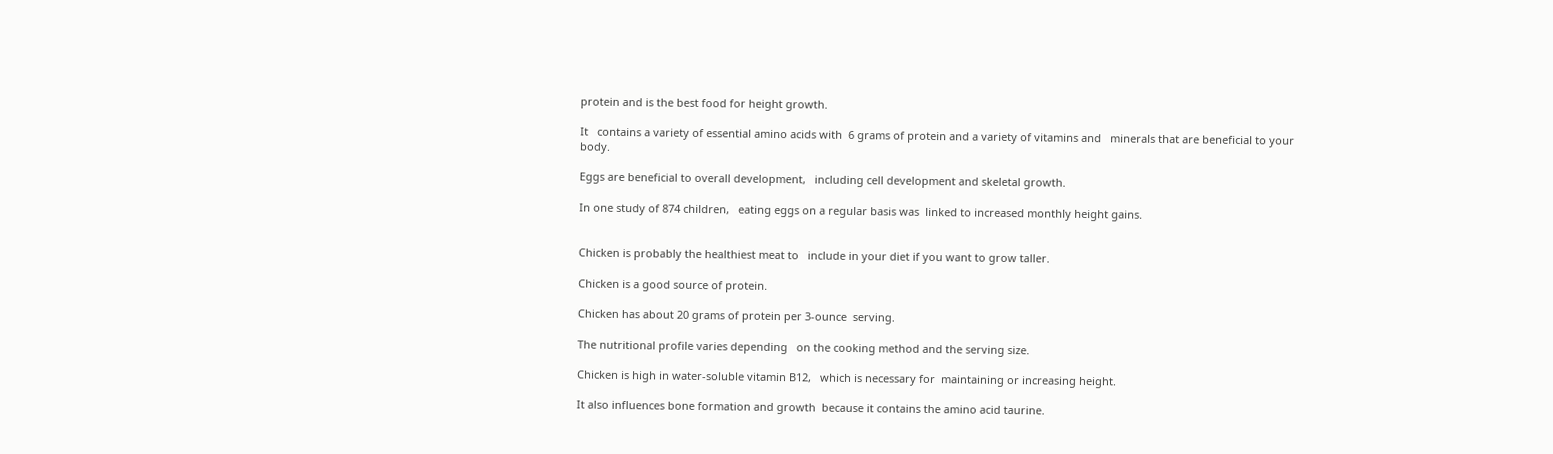protein and is the best food for height growth.

It   contains a variety of essential amino acids with  6 grams of protein and a variety of vitamins and   minerals that are beneficial to your body.

Eggs are beneficial to overall development,   including cell development and skeletal growth.

In one study of 874 children,   eating eggs on a regular basis was  linked to increased monthly height gains.


Chicken is probably the healthiest meat to   include in your diet if you want to grow taller.

Chicken is a good source of protein.

Chicken has about 20 grams of protein per 3-ounce  serving.

The nutritional profile varies depending   on the cooking method and the serving size.

Chicken is high in water-soluble vitamin B12,   which is necessary for  maintaining or increasing height.

It also influences bone formation and growth  because it contains the amino acid taurine.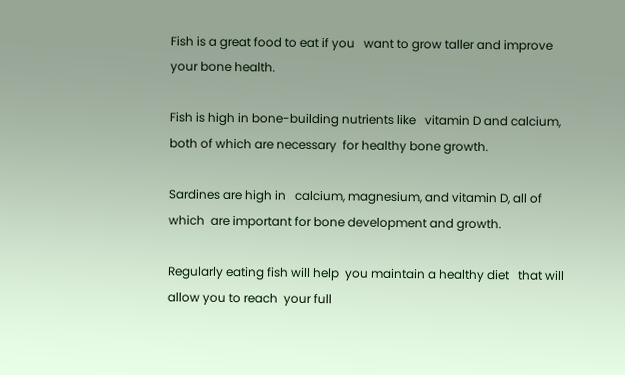Fish is a great food to eat if you   want to grow taller and improve your bone health.

Fish is high in bone-building nutrients like   vitamin D and calcium, both of which are necessary  for healthy bone growth.

Sardines are high in   calcium, magnesium, and vitamin D, all of which  are important for bone development and growth.

Regularly eating fish will help  you maintain a healthy diet   that will allow you to reach  your full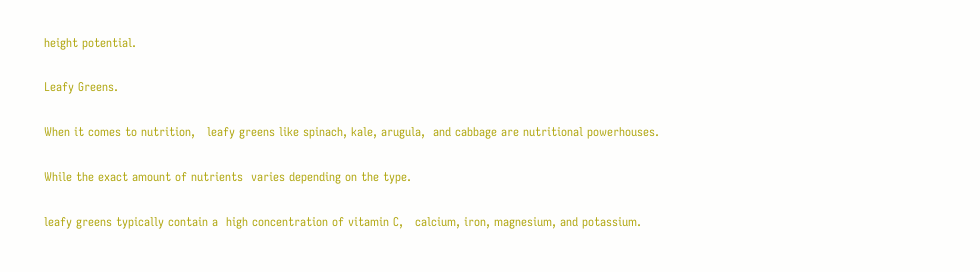height potential.

Leafy Greens.

When it comes to nutrition,   leafy greens like spinach, kale, arugula,  and cabbage are nutritional powerhouses.

While the exact amount of nutrients  varies depending on the type.

leafy greens typically contain a  high concentration of vitamin C,   calcium, iron, magnesium, and potassium.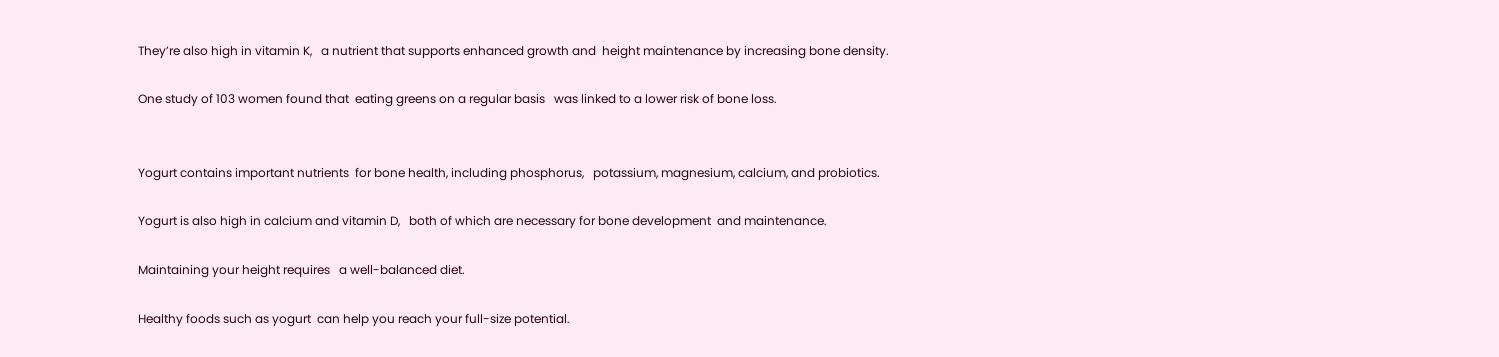They’re also high in vitamin K,   a nutrient that supports enhanced growth and  height maintenance by increasing bone density.

One study of 103 women found that  eating greens on a regular basis   was linked to a lower risk of bone loss.


Yogurt contains important nutrients  for bone health, including phosphorus,   potassium, magnesium, calcium, and probiotics.

Yogurt is also high in calcium and vitamin D,   both of which are necessary for bone development  and maintenance.

Maintaining your height requires   a well-balanced diet.

Healthy foods such as yogurt  can help you reach your full-size potential.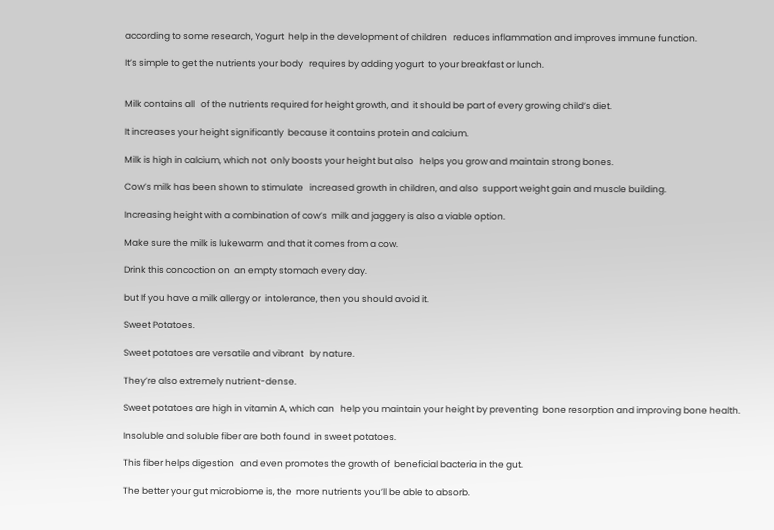according to some research, Yogurt  help in the development of children   reduces inflammation and improves immune function.

It’s simple to get the nutrients your body   requires by adding yogurt  to your breakfast or lunch.


Milk contains all   of the nutrients required for height growth, and  it should be part of every growing child’s diet.

It increases your height significantly  because it contains protein and calcium.

Milk is high in calcium, which not  only boosts your height but also   helps you grow and maintain strong bones.

Cow’s milk has been shown to stimulate   increased growth in children, and also  support weight gain and muscle building.

Increasing height with a combination of cow’s  milk and jaggery is also a viable option.

Make sure the milk is lukewarm  and that it comes from a cow.

Drink this concoction on  an empty stomach every day.

but If you have a milk allergy or  intolerance, then you should avoid it.

Sweet Potatoes.

Sweet potatoes are versatile and vibrant   by nature.

They’re also extremely nutrient-dense.

Sweet potatoes are high in vitamin A, which can   help you maintain your height by preventing  bone resorption and improving bone health.

Insoluble and soluble fiber are both found  in sweet potatoes.

This fiber helps digestion   and even promotes the growth of  beneficial bacteria in the gut.

The better your gut microbiome is, the  more nutrients you’ll be able to absorb.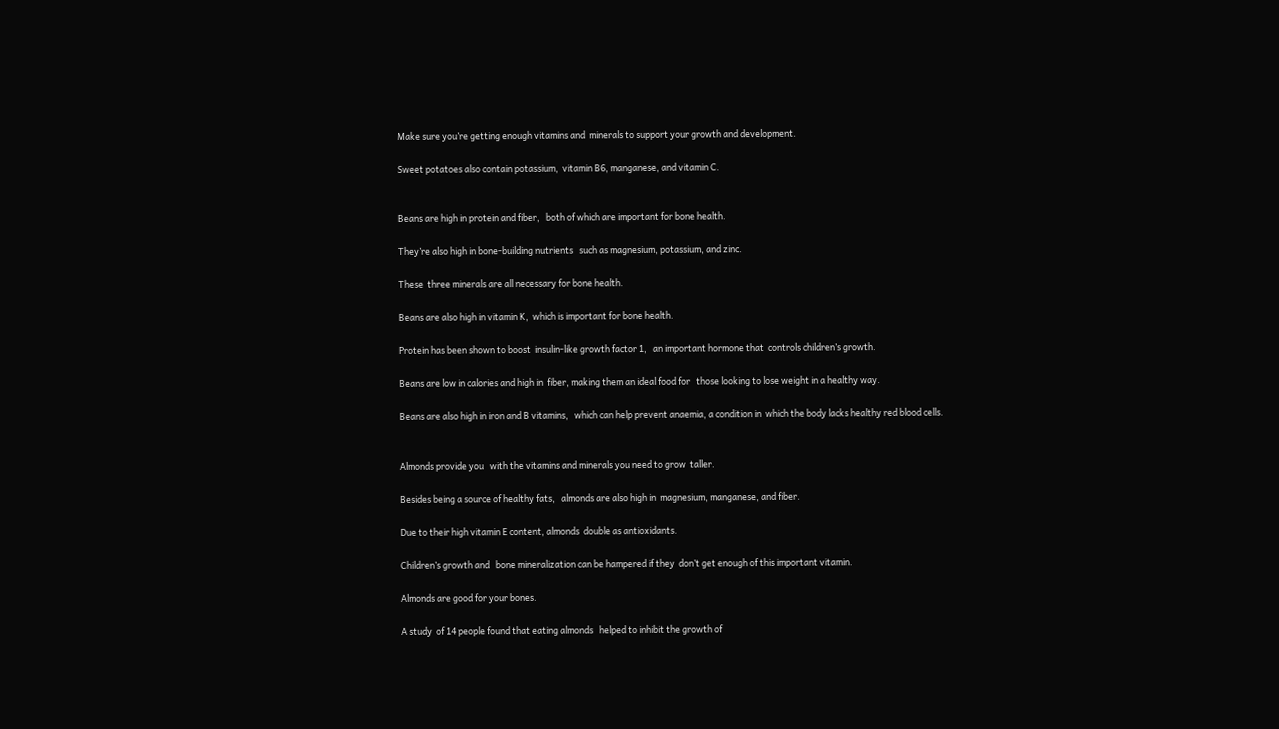Make sure you’re getting enough vitamins and  minerals to support your growth and development.

Sweet potatoes also contain potassium,  vitamin B6, manganese, and vitamin C.


Beans are high in protein and fiber,   both of which are important for bone health.

They’re also high in bone-building nutrients   such as magnesium, potassium, and zinc.

These  three minerals are all necessary for bone health.

Beans are also high in vitamin K,  which is important for bone health.

Protein has been shown to boost  insulin-like growth factor 1,   an important hormone that  controls children’s growth.

Beans are low in calories and high in  fiber, making them an ideal food for   those looking to lose weight in a healthy way.

Beans are also high in iron and B vitamins,   which can help prevent anaemia, a condition in  which the body lacks healthy red blood cells.


Almonds provide you   with the vitamins and minerals you need to grow  taller.

Besides being a source of healthy fats,   almonds are also high in  magnesium, manganese, and fiber.

Due to their high vitamin E content, almonds  double as antioxidants.

Children’s growth and   bone mineralization can be hampered if they  don’t get enough of this important vitamin.

Almonds are good for your bones.

A study  of 14 people found that eating almonds   helped to inhibit the growth of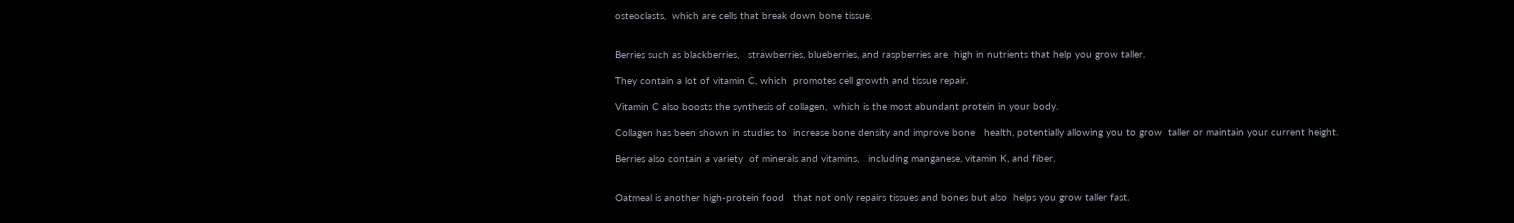osteoclasts,  which are cells that break down bone tissue.


Berries such as blackberries,   strawberries, blueberries, and raspberries are  high in nutrients that help you grow taller.

They contain a lot of vitamin C, which  promotes cell growth and tissue repair.

Vitamin C also boosts the synthesis of collagen,  which is the most abundant protein in your body.

Collagen has been shown in studies to  increase bone density and improve bone   health, potentially allowing you to grow  taller or maintain your current height.

Berries also contain a variety  of minerals and vitamins,   including manganese, vitamin K, and fiber.


Oatmeal is another high-protein food   that not only repairs tissues and bones but also  helps you grow taller fast.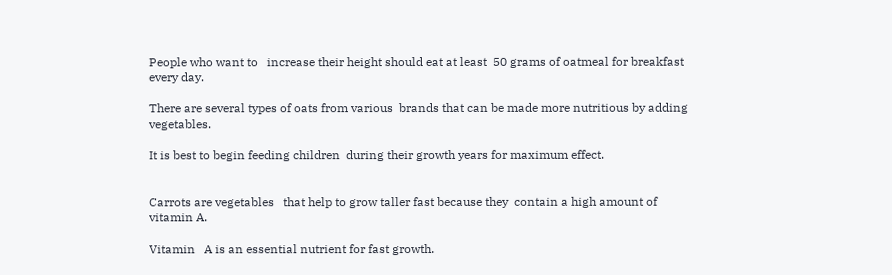People who want to   increase their height should eat at least  50 grams of oatmeal for breakfast every day.

There are several types of oats from various  brands that can be made more nutritious by adding   vegetables.

It is best to begin feeding children  during their growth years for maximum effect.


Carrots are vegetables   that help to grow taller fast because they  contain a high amount of vitamin A.

Vitamin   A is an essential nutrient for fast growth.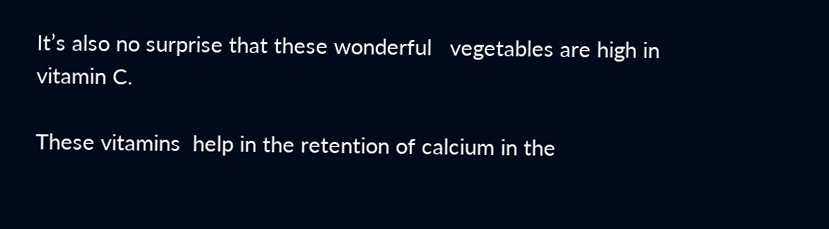It’s also no surprise that these wonderful   vegetables are high in vitamin C.

These vitamins  help in the retention of calcium in the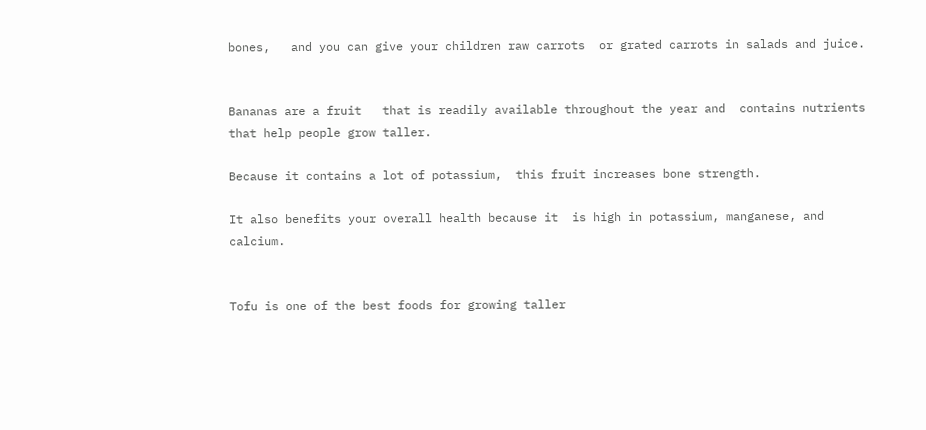bones,   and you can give your children raw carrots  or grated carrots in salads and juice.


Bananas are a fruit   that is readily available throughout the year and  contains nutrients that help people grow taller.

Because it contains a lot of potassium,  this fruit increases bone strength.

It also benefits your overall health because it  is high in potassium, manganese, and calcium.


Tofu is one of the best foods for growing taller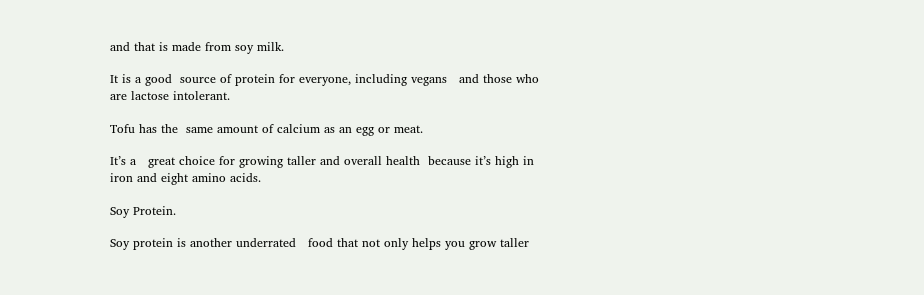and that is made from soy milk.

It is a good  source of protein for everyone, including vegans   and those who are lactose intolerant.

Tofu has the  same amount of calcium as an egg or meat.

It’s a   great choice for growing taller and overall health  because it’s high in iron and eight amino acids.

Soy Protein.

Soy protein is another underrated   food that not only helps you grow taller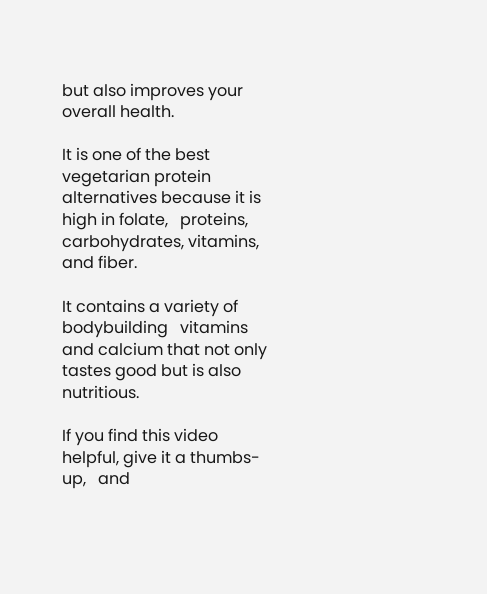but also improves your overall health.

It is one of the best vegetarian protein  alternatives because it is high in folate,   proteins, carbohydrates, vitamins, and fiber.

It contains a variety of bodybuilding   vitamins and calcium that not only  tastes good but is also nutritious.

If you find this video  helpful, give it a thumbs-up,   and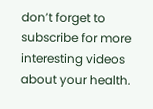don’t forget to subscribe for more  interesting videos about your health.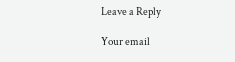Leave a Reply

Your email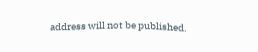address will not be published.